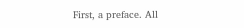First, a preface. All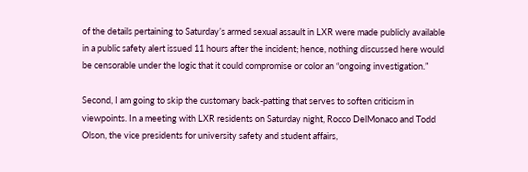of the details pertaining to Saturday’s armed sexual assault in LXR were made publicly available in a public safety alert issued 11 hours after the incident; hence, nothing discussed here would be censorable under the logic that it could compromise or color an “ongoing investigation.”

Second, I am going to skip the customary back-patting that serves to soften criticism in viewpoints. In a meeting with LXR residents on Saturday night, Rocco DelMonaco and Todd Olson, the vice presidents for university safety and student affairs,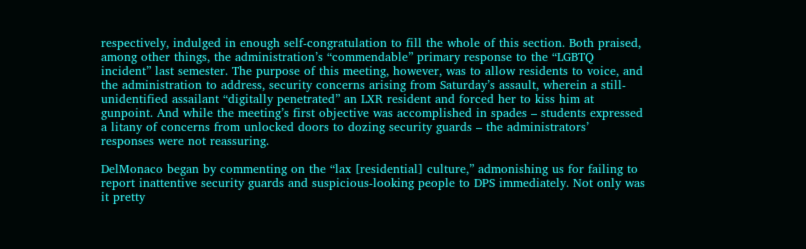respectively, indulged in enough self-congratulation to fill the whole of this section. Both praised, among other things, the administration’s “commendable” primary response to the “LGBTQ incident” last semester. The purpose of this meeting, however, was to allow residents to voice, and the administration to address, security concerns arising from Saturday’s assault, wherein a still-unidentified assailant “digitally penetrated” an LXR resident and forced her to kiss him at gunpoint. And while the meeting’s first objective was accomplished in spades – students expressed a litany of concerns from unlocked doors to dozing security guards – the administrators’ responses were not reassuring.

DelMonaco began by commenting on the “lax [residential] culture,” admonishing us for failing to report inattentive security guards and suspicious-looking people to DPS immediately. Not only was it pretty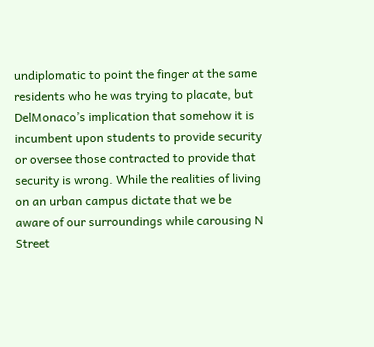undiplomatic to point the finger at the same residents who he was trying to placate, but DelMonaco’s implication that somehow it is incumbent upon students to provide security or oversee those contracted to provide that security is wrong. While the realities of living on an urban campus dictate that we be aware of our surroundings while carousing N Street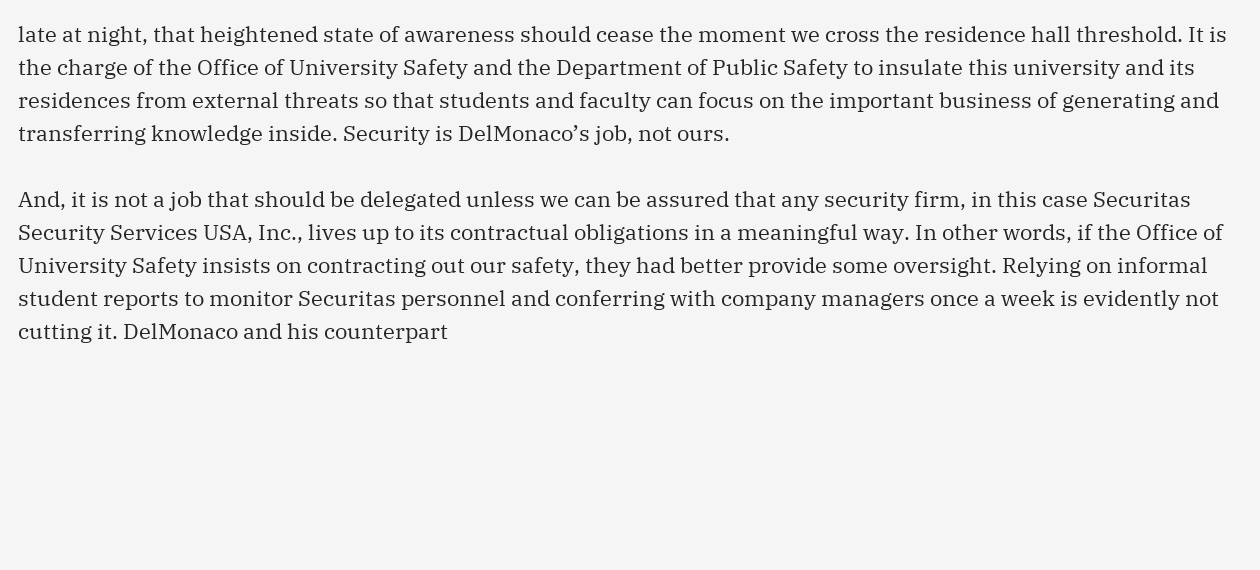late at night, that heightened state of awareness should cease the moment we cross the residence hall threshold. It is the charge of the Office of University Safety and the Department of Public Safety to insulate this university and its residences from external threats so that students and faculty can focus on the important business of generating and transferring knowledge inside. Security is DelMonaco’s job, not ours.

And, it is not a job that should be delegated unless we can be assured that any security firm, in this case Securitas Security Services USA, Inc., lives up to its contractual obligations in a meaningful way. In other words, if the Office of University Safety insists on contracting out our safety, they had better provide some oversight. Relying on informal student reports to monitor Securitas personnel and conferring with company managers once a week is evidently not cutting it. DelMonaco and his counterpart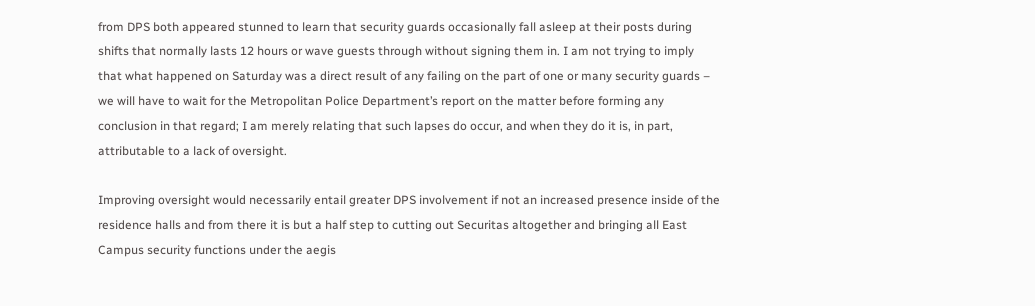from DPS both appeared stunned to learn that security guards occasionally fall asleep at their posts during shifts that normally lasts 12 hours or wave guests through without signing them in. I am not trying to imply that what happened on Saturday was a direct result of any failing on the part of one or many security guards – we will have to wait for the Metropolitan Police Department’s report on the matter before forming any conclusion in that regard; I am merely relating that such lapses do occur, and when they do it is, in part, attributable to a lack of oversight.

Improving oversight would necessarily entail greater DPS involvement if not an increased presence inside of the residence halls and from there it is but a half step to cutting out Securitas altogether and bringing all East Campus security functions under the aegis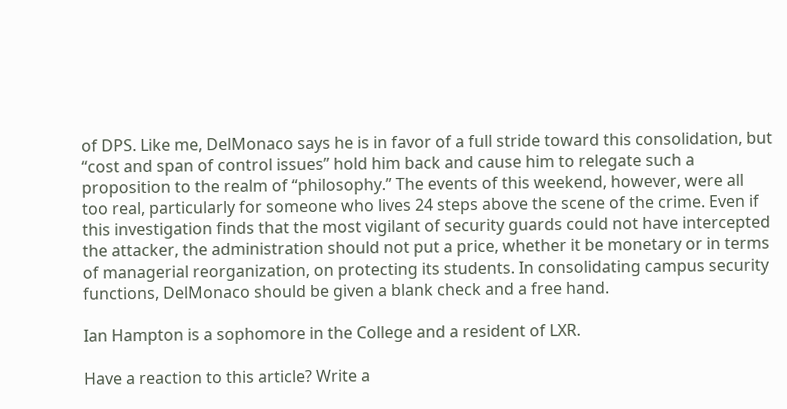of DPS. Like me, DelMonaco says he is in favor of a full stride toward this consolidation, but “cost and span of control issues” hold him back and cause him to relegate such a proposition to the realm of “philosophy.” The events of this weekend, however, were all too real, particularly for someone who lives 24 steps above the scene of the crime. Even if this investigation finds that the most vigilant of security guards could not have intercepted the attacker, the administration should not put a price, whether it be monetary or in terms of managerial reorganization, on protecting its students. In consolidating campus security functions, DelMonaco should be given a blank check and a free hand.

Ian Hampton is a sophomore in the College and a resident of LXR.

Have a reaction to this article? Write a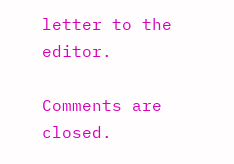letter to the editor.

Comments are closed.